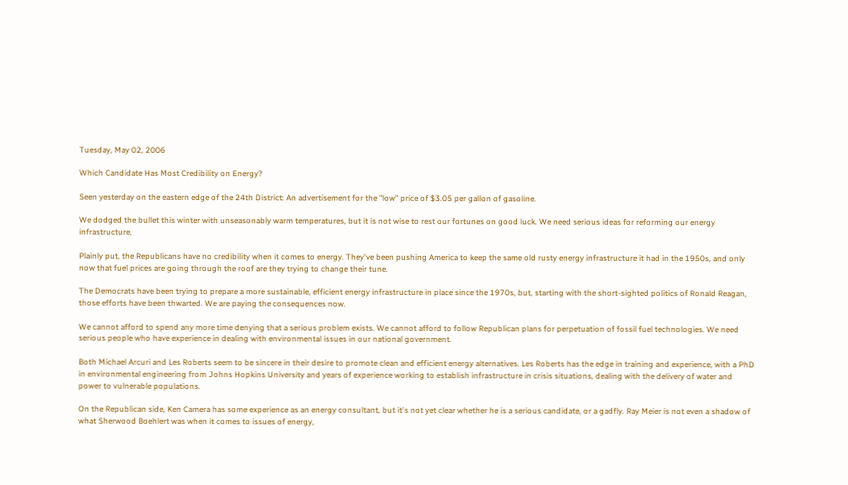Tuesday, May 02, 2006

Which Candidate Has Most Credibility on Energy?

Seen yesterday on the eastern edge of the 24th District: An advertisement for the "low" price of $3.05 per gallon of gasoline.

We dodged the bullet this winter with unseasonably warm temperatures, but it is not wise to rest our fortunes on good luck. We need serious ideas for reforming our energy infrastructure.

Plainly put, the Republicans have no credibility when it comes to energy. They've been pushing America to keep the same old rusty energy infrastructure it had in the 1950s, and only now that fuel prices are going through the roof are they trying to change their tune.

The Democrats have been trying to prepare a more sustainable, efficient energy infrastructure in place since the 1970s, but, starting with the short-sighted politics of Ronald Reagan, those efforts have been thwarted. We are paying the consequences now.

We cannot afford to spend any more time denying that a serious problem exists. We cannot afford to follow Republican plans for perpetuation of fossil fuel technologies. We need serious people who have experience in dealing with environmental issues in our national government.

Both Michael Arcuri and Les Roberts seem to be sincere in their desire to promote clean and efficient energy alternatives. Les Roberts has the edge in training and experience, with a PhD in environmental engineering from Johns Hopkins University and years of experience working to establish infrastructure in crisis situations, dealing with the delivery of water and power to vulnerable populations.

On the Republican side, Ken Camera has some experience as an energy consultant, but it's not yet clear whether he is a serious candidate, or a gadfly. Ray Meier is not even a shadow of what Sherwood Boehlert was when it comes to issues of energy,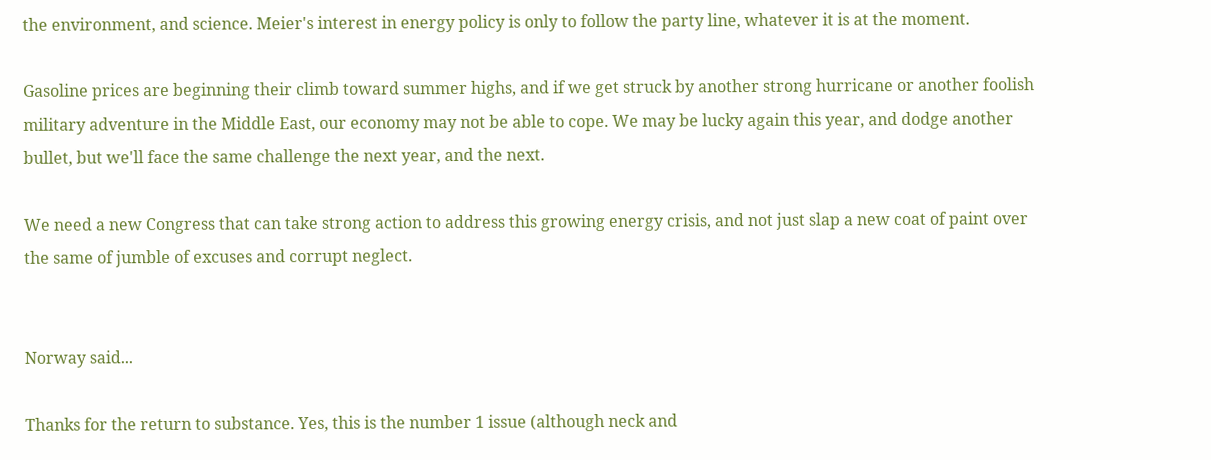the environment, and science. Meier's interest in energy policy is only to follow the party line, whatever it is at the moment.

Gasoline prices are beginning their climb toward summer highs, and if we get struck by another strong hurricane or another foolish military adventure in the Middle East, our economy may not be able to cope. We may be lucky again this year, and dodge another bullet, but we'll face the same challenge the next year, and the next.

We need a new Congress that can take strong action to address this growing energy crisis, and not just slap a new coat of paint over the same of jumble of excuses and corrupt neglect.


Norway said...

Thanks for the return to substance. Yes, this is the number 1 issue (although neck and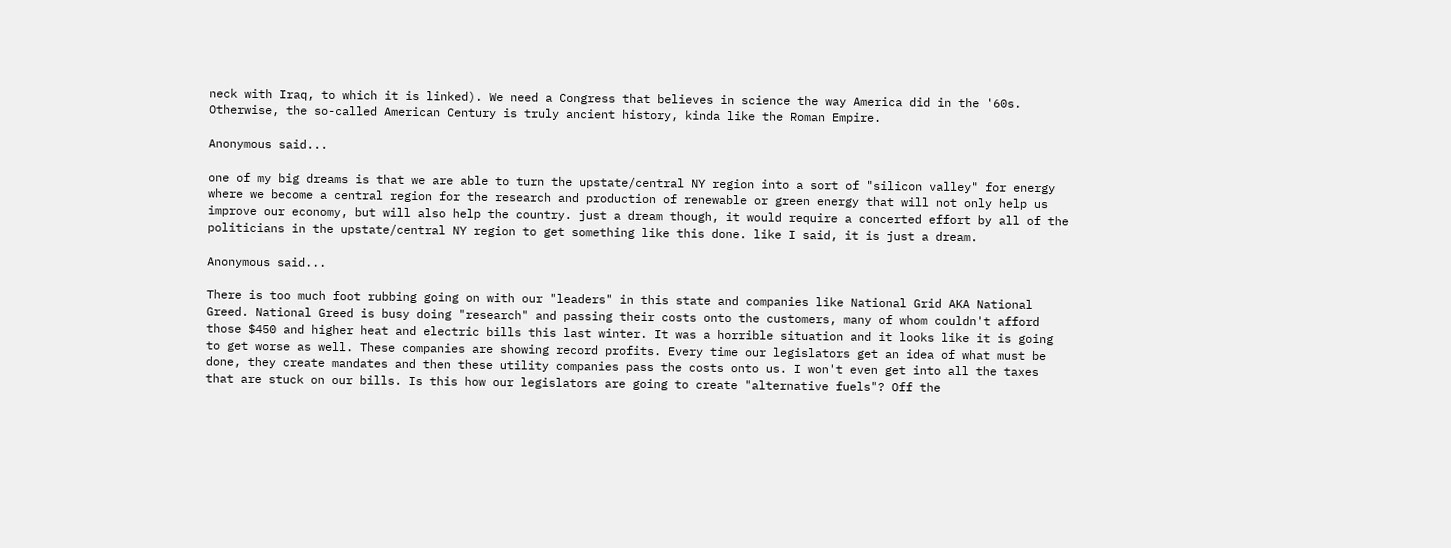neck with Iraq, to which it is linked). We need a Congress that believes in science the way America did in the '60s. Otherwise, the so-called American Century is truly ancient history, kinda like the Roman Empire.

Anonymous said...

one of my big dreams is that we are able to turn the upstate/central NY region into a sort of "silicon valley" for energy where we become a central region for the research and production of renewable or green energy that will not only help us improve our economy, but will also help the country. just a dream though, it would require a concerted effort by all of the politicians in the upstate/central NY region to get something like this done. like I said, it is just a dream.

Anonymous said...

There is too much foot rubbing going on with our "leaders" in this state and companies like National Grid AKA National Greed. National Greed is busy doing "research" and passing their costs onto the customers, many of whom couldn't afford those $450 and higher heat and electric bills this last winter. It was a horrible situation and it looks like it is going to get worse as well. These companies are showing record profits. Every time our legislators get an idea of what must be done, they create mandates and then these utility companies pass the costs onto us. I won't even get into all the taxes that are stuck on our bills. Is this how our legislators are going to create "alternative fuels"? Off the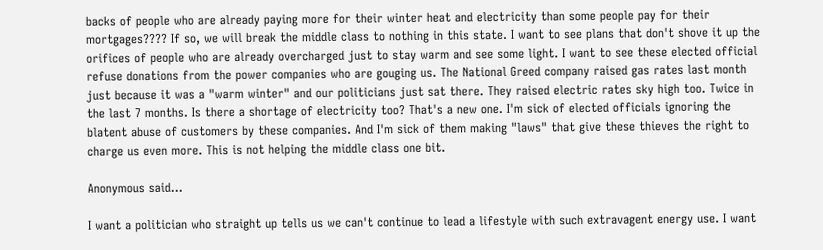backs of people who are already paying more for their winter heat and electricity than some people pay for their mortgages???? If so, we will break the middle class to nothing in this state. I want to see plans that don't shove it up the orifices of people who are already overcharged just to stay warm and see some light. I want to see these elected official refuse donations from the power companies who are gouging us. The National Greed company raised gas rates last month just because it was a "warm winter" and our politicians just sat there. They raised electric rates sky high too. Twice in the last 7 months. Is there a shortage of electricity too? That's a new one. I'm sick of elected officials ignoring the blatent abuse of customers by these companies. And I'm sick of them making "laws" that give these thieves the right to charge us even more. This is not helping the middle class one bit.

Anonymous said...

I want a politician who straight up tells us we can't continue to lead a lifestyle with such extravagent energy use. I want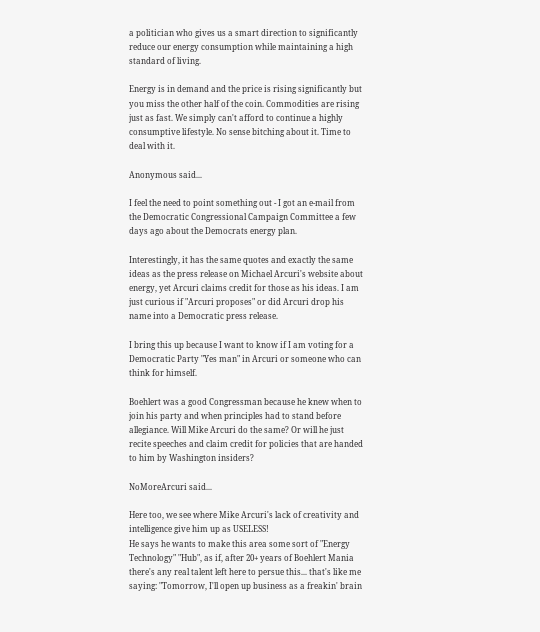a politician who gives us a smart direction to significantly reduce our energy consumption while maintaining a high standard of living.

Energy is in demand and the price is rising significantly but you miss the other half of the coin. Commodities are rising just as fast. We simply can't afford to continue a highly consumptive lifestyle. No sense bitching about it. Time to deal with it.

Anonymous said...

I feel the need to point something out - I got an e-mail from the Democratic Congressional Campaign Committee a few days ago about the Democrats energy plan.

Interestingly, it has the same quotes and exactly the same ideas as the press release on Michael Arcuri's website about energy, yet Arcuri claims credit for those as his ideas. I am just curious if "Arcuri proposes" or did Arcuri drop his name into a Democratic press release.

I bring this up because I want to know if I am voting for a Democratic Party "Yes man" in Arcuri or someone who can think for himself.

Boehlert was a good Congressman because he knew when to join his party and when principles had to stand before allegiance. Will Mike Arcuri do the same? Or will he just recite speeches and claim credit for policies that are handed to him by Washington insiders?

NoMoreArcuri said...

Here too, we see where Mike Arcuri's lack of creativity and intelligence give him up as USELESS!
He says he wants to make this area some sort of "Energy Technology" "Hub", as if, after 20+ years of Boehlert Mania there's any real talent left here to persue this... that's like me saying: "Tomorrow, I'll open up business as a freakin' brain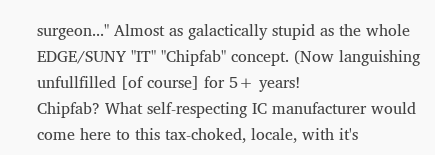surgeon..." Almost as galactically stupid as the whole EDGE/SUNY "IT" "Chipfab" concept. (Now languishing unfullfilled [of course] for 5+ years!
Chipfab? What self-respecting IC manufacturer would come here to this tax-choked, locale, with it's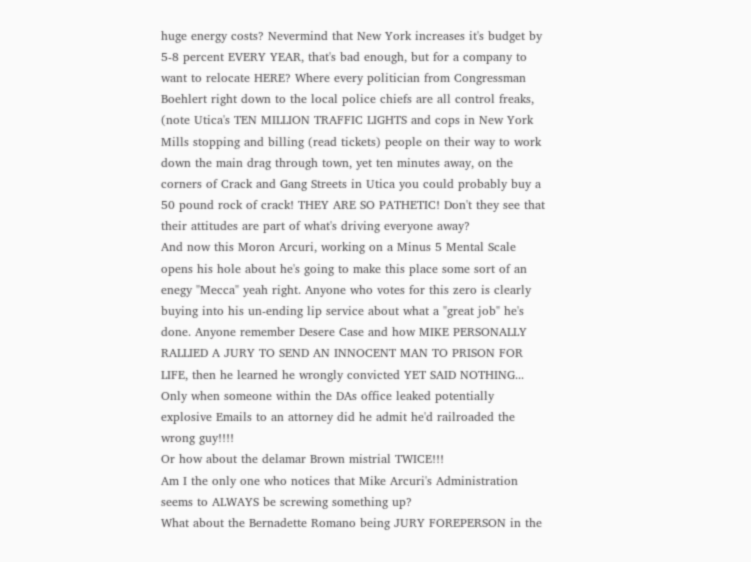huge energy costs? Nevermind that New York increases it's budget by 5-8 percent EVERY YEAR, that's bad enough, but for a company to want to relocate HERE? Where every politician from Congressman Boehlert right down to the local police chiefs are all control freaks, (note Utica's TEN MILLION TRAFFIC LIGHTS and cops in New York Mills stopping and billing (read tickets) people on their way to work down the main drag through town, yet ten minutes away, on the corners of Crack and Gang Streets in Utica you could probably buy a 50 pound rock of crack! THEY ARE SO PATHETIC! Don't they see that their attitudes are part of what's driving everyone away?
And now this Moron Arcuri, working on a Minus 5 Mental Scale opens his hole about he's going to make this place some sort of an enegy "Mecca" yeah right. Anyone who votes for this zero is clearly buying into his un-ending lip service about what a "great job" he's done. Anyone remember Desere Case and how MIKE PERSONALLY RALLIED A JURY TO SEND AN INNOCENT MAN TO PRISON FOR LIFE, then he learned he wrongly convicted YET SAID NOTHING... Only when someone within the DAs office leaked potentially explosive Emails to an attorney did he admit he'd railroaded the wrong guy!!!!
Or how about the delamar Brown mistrial TWICE!!!
Am I the only one who notices that Mike Arcuri's Administration seems to ALWAYS be screwing something up?
What about the Bernadette Romano being JURY FOREPERSON in the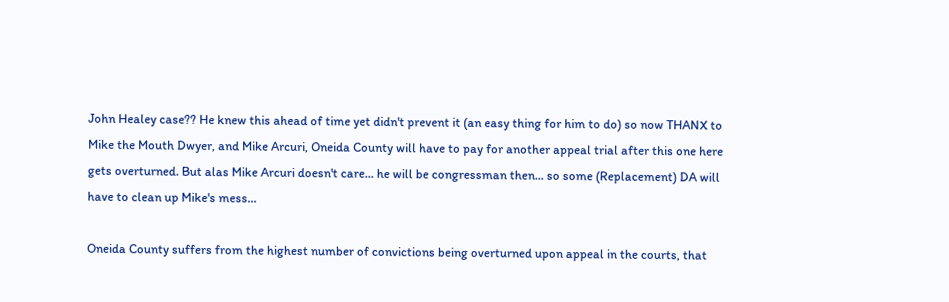John Healey case?? He knew this ahead of time yet didn't prevent it (an easy thing for him to do) so now THANX to Mike the Mouth Dwyer, and Mike Arcuri, Oneida County will have to pay for another appeal trial after this one here gets overturned. But alas Mike Arcuri doesn't care... he will be congressman then... so some (Replacement) DA will have to clean up Mike's mess...

Oneida County suffers from the highest number of convictions being overturned upon appeal in the courts, that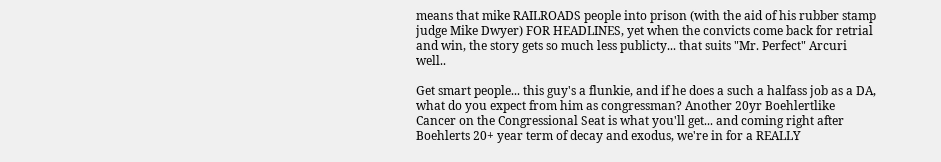means that mike RAILROADS people into prison (with the aid of his rubber stamp judge Mike Dwyer) FOR HEADLINES, yet when the convicts come back for retrial and win, the story gets so much less publicty... that suits "Mr. Perfect" Arcuri well..

Get smart people... this guy's a flunkie, and if he does a such a halfass job as a DA, what do you expect from him as congressman? Another 20yr Boehlertlike Cancer on the Congressional Seat is what you'll get... and coming right after Boehlerts 20+ year term of decay and exodus, we're in for a REALLY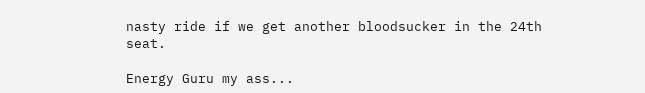nasty ride if we get another bloodsucker in the 24th seat.

Energy Guru my ass...